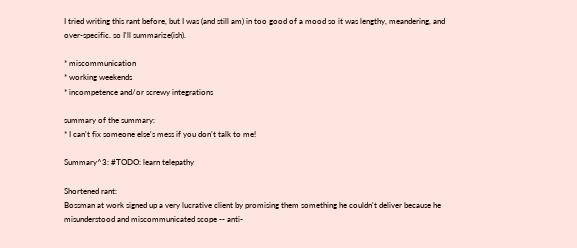I tried writing this rant before, but I was (and still am) in too good of a mood so it was lengthy, meandering, and over-specific. so I'll summarize(ish).

* miscommunication
* working weekends
* incompetence and/or screwy integrations

summary of the summary:
* I can't fix someone else's mess if you don't talk to me!

Summary^3: #TODO: learn telepathy

Shortened rant:
Bossman at work signed up a very lucrative client by promising them something he couldn't deliver because he misunderstood and miscommunicated scope -- anti-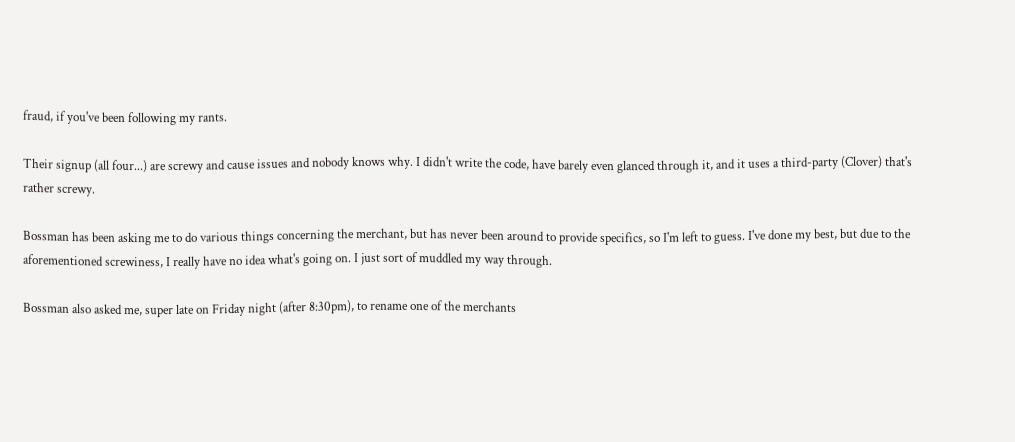fraud, if you've been following my rants.

Their signup (all four...) are screwy and cause issues and nobody knows why. I didn't write the code, have barely even glanced through it, and it uses a third-party (Clover) that's rather screwy.

Bossman has been asking me to do various things concerning the merchant, but has never been around to provide specifics, so I'm left to guess. I've done my best, but due to the aforementioned screwiness, I really have no idea what's going on. I just sort of muddled my way through.

Bossman also asked me, super late on Friday night (after 8:30pm), to rename one of the merchants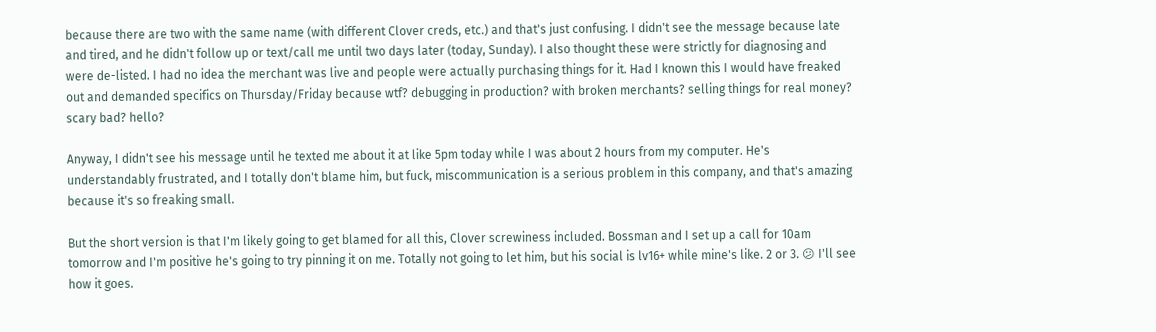because there are two with the same name (with different Clover creds, etc.) and that's just confusing. I didn't see the message because late and tired, and he didn't follow up or text/call me until two days later (today, Sunday). I also thought these were strictly for diagnosing and were de-listed. I had no idea the merchant was live and people were actually purchasing things for it. Had I known this I would have freaked out and demanded specifics on Thursday/Friday because wtf? debugging in production? with broken merchants? selling things for real money? scary bad? hello?

Anyway, I didn't see his message until he texted me about it at like 5pm today while I was about 2 hours from my computer. He's understandably frustrated, and I totally don't blame him, but fuck, miscommunication is a serious problem in this company, and that's amazing because it's so freaking small.

But the short version is that I'm likely going to get blamed for all this, Clover screwiness included. Bossman and I set up a call for 10am tomorrow and I'm positive he's going to try pinning it on me. Totally not going to let him, but his social is lv16+ while mine's like. 2 or 3. 😕 I'll see how it goes.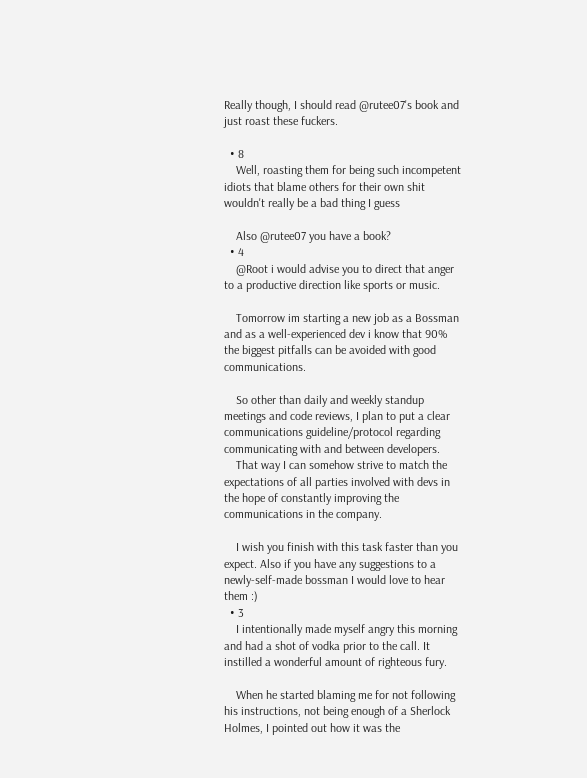Really though, I should read @rutee07's book and just roast these fuckers.

  • 8
    Well, roasting them for being such incompetent idiots that blame others for their own shit wouldn't really be a bad thing I guess

    Also @rutee07 you have a book?
  • 4
    @Root i would advise you to direct that anger to a productive direction like sports or music.

    Tomorrow im starting a new job as a Bossman and as a well-experienced dev i know that 90% the biggest pitfalls can be avoided with good communications.

    So other than daily and weekly standup meetings and code reviews, I plan to put a clear communications guideline/protocol regarding communicating with and between developers.
    That way I can somehow strive to match the expectations of all parties involved with devs in the hope of constantly improving the communications in the company.

    I wish you finish with this task faster than you expect. Also if you have any suggestions to a newly-self-made bossman I would love to hear them :)
  • 3
    I intentionally made myself angry this morning and had a shot of vodka prior to the call. It instilled a wonderful amount of righteous fury.

    When he started blaming me for not following his instructions, not being enough of a Sherlock Holmes, I pointed out how it was the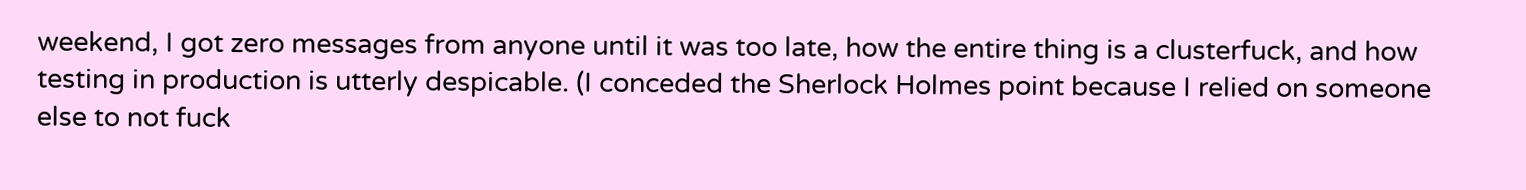weekend, I got zero messages from anyone until it was too late, how the entire thing is a clusterfuck, and how testing in production is utterly despicable. (I conceded the Sherlock Holmes point because I relied on someone else to not fuck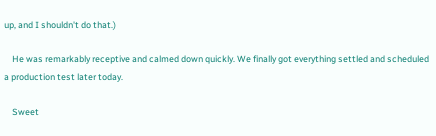up, and I shouldn't do that.)

    He was remarkably receptive and calmed down quickly. We finally got everything settled and scheduled a production test later today.

    Sweet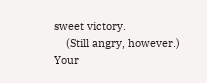sweet victory.
    (Still angry, however.)
Your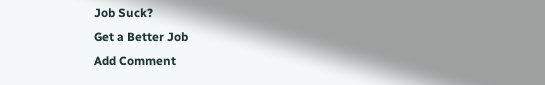Job Suck?
Get a Better Job
Add Comment